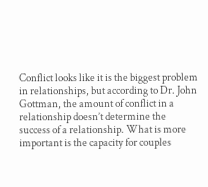Conflict looks like it is the biggest problem in relationships, but according to Dr. John Gottman, the amount of conflict in a relationship doesn’t determine the success of a relationship. What is more important is the capacity for couples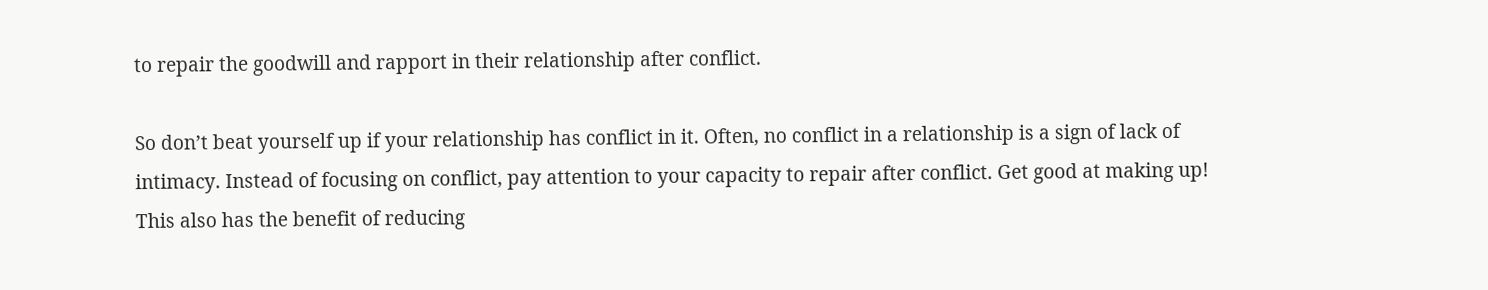to repair the goodwill and rapport in their relationship after conflict.

So don’t beat yourself up if your relationship has conflict in it. Often, no conflict in a relationship is a sign of lack of intimacy. Instead of focusing on conflict, pay attention to your capacity to repair after conflict. Get good at making up! This also has the benefit of reducing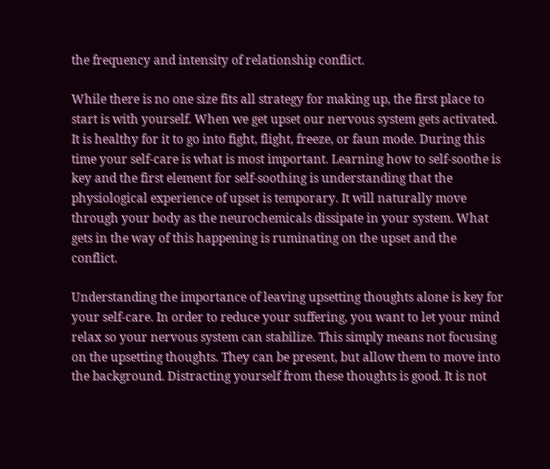the frequency and intensity of relationship conflict.

While there is no one size fits all strategy for making up, the first place to start is with yourself. When we get upset our nervous system gets activated. It is healthy for it to go into fight, flight, freeze, or faun mode. During this time your self-care is what is most important. Learning how to self-soothe is key and the first element for self-soothing is understanding that the physiological experience of upset is temporary. It will naturally move through your body as the neurochemicals dissipate in your system. What gets in the way of this happening is ruminating on the upset and the conflict.

Understanding the importance of leaving upsetting thoughts alone is key for your self-care. In order to reduce your suffering, you want to let your mind relax so your nervous system can stabilize. This simply means not focusing on the upsetting thoughts. They can be present, but allow them to move into the background. Distracting yourself from these thoughts is good. It is not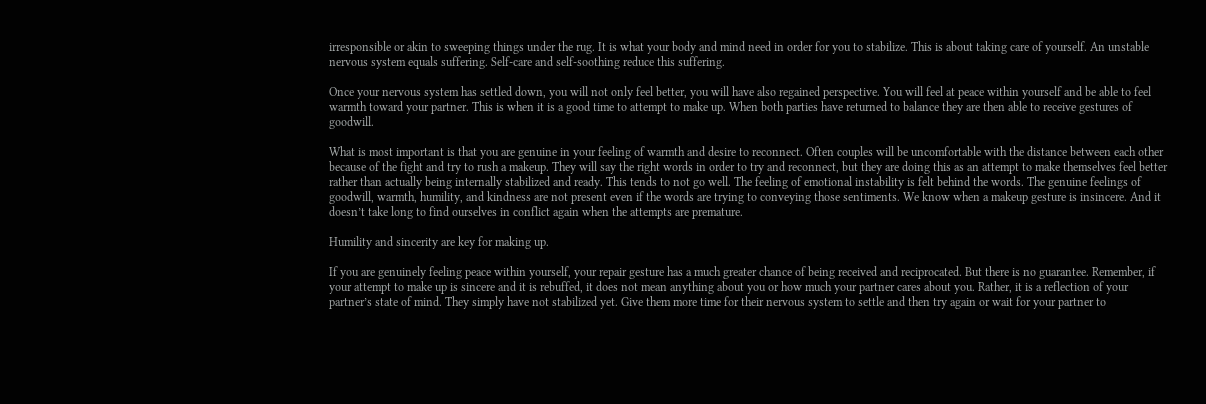irresponsible or akin to sweeping things under the rug. It is what your body and mind need in order for you to stabilize. This is about taking care of yourself. An unstable nervous system equals suffering. Self-care and self-soothing reduce this suffering.

Once your nervous system has settled down, you will not only feel better, you will have also regained perspective. You will feel at peace within yourself and be able to feel warmth toward your partner. This is when it is a good time to attempt to make up. When both parties have returned to balance they are then able to receive gestures of goodwill.

What is most important is that you are genuine in your feeling of warmth and desire to reconnect. Often couples will be uncomfortable with the distance between each other because of the fight and try to rush a makeup. They will say the right words in order to try and reconnect, but they are doing this as an attempt to make themselves feel better rather than actually being internally stabilized and ready. This tends to not go well. The feeling of emotional instability is felt behind the words. The genuine feelings of goodwill, warmth, humility, and kindness are not present even if the words are trying to conveying those sentiments. We know when a makeup gesture is insincere. And it doesn’t take long to find ourselves in conflict again when the attempts are premature.

Humility and sincerity are key for making up.

If you are genuinely feeling peace within yourself, your repair gesture has a much greater chance of being received and reciprocated. But there is no guarantee. Remember, if your attempt to make up is sincere and it is rebuffed, it does not mean anything about you or how much your partner cares about you. Rather, it is a reflection of your partner’s state of mind. They simply have not stabilized yet. Give them more time for their nervous system to settle and then try again or wait for your partner to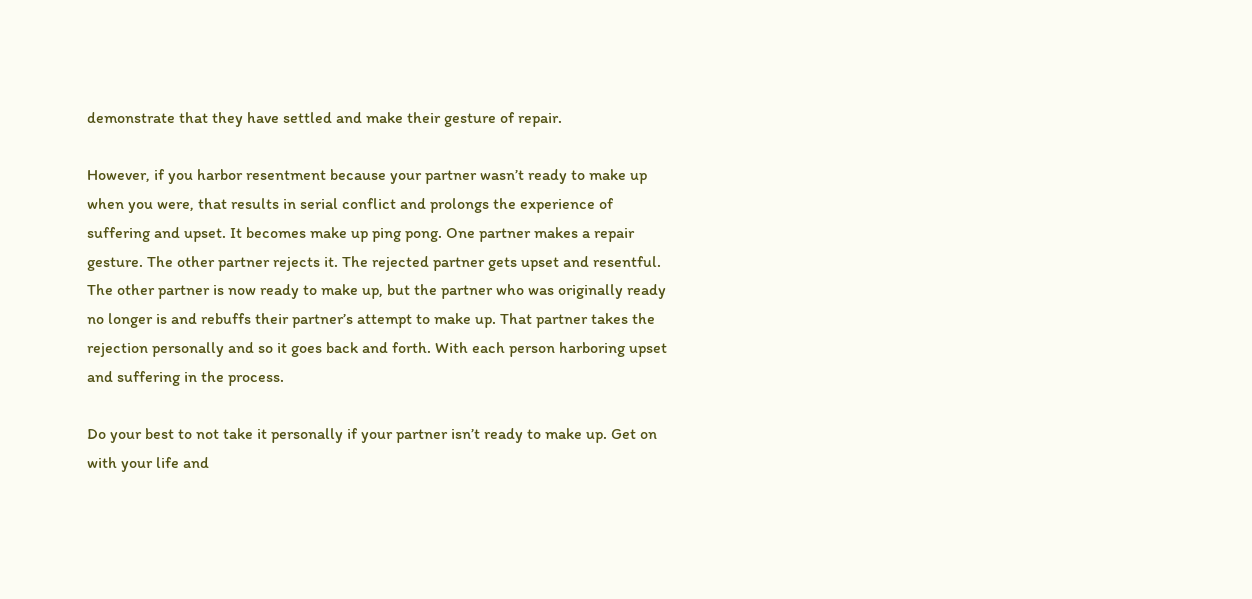demonstrate that they have settled and make their gesture of repair.

However, if you harbor resentment because your partner wasn’t ready to make up when you were, that results in serial conflict and prolongs the experience of suffering and upset. It becomes make up ping pong. One partner makes a repair gesture. The other partner rejects it. The rejected partner gets upset and resentful. The other partner is now ready to make up, but the partner who was originally ready no longer is and rebuffs their partner’s attempt to make up. That partner takes the rejection personally and so it goes back and forth. With each person harboring upset and suffering in the process.

Do your best to not take it personally if your partner isn’t ready to make up. Get on with your life and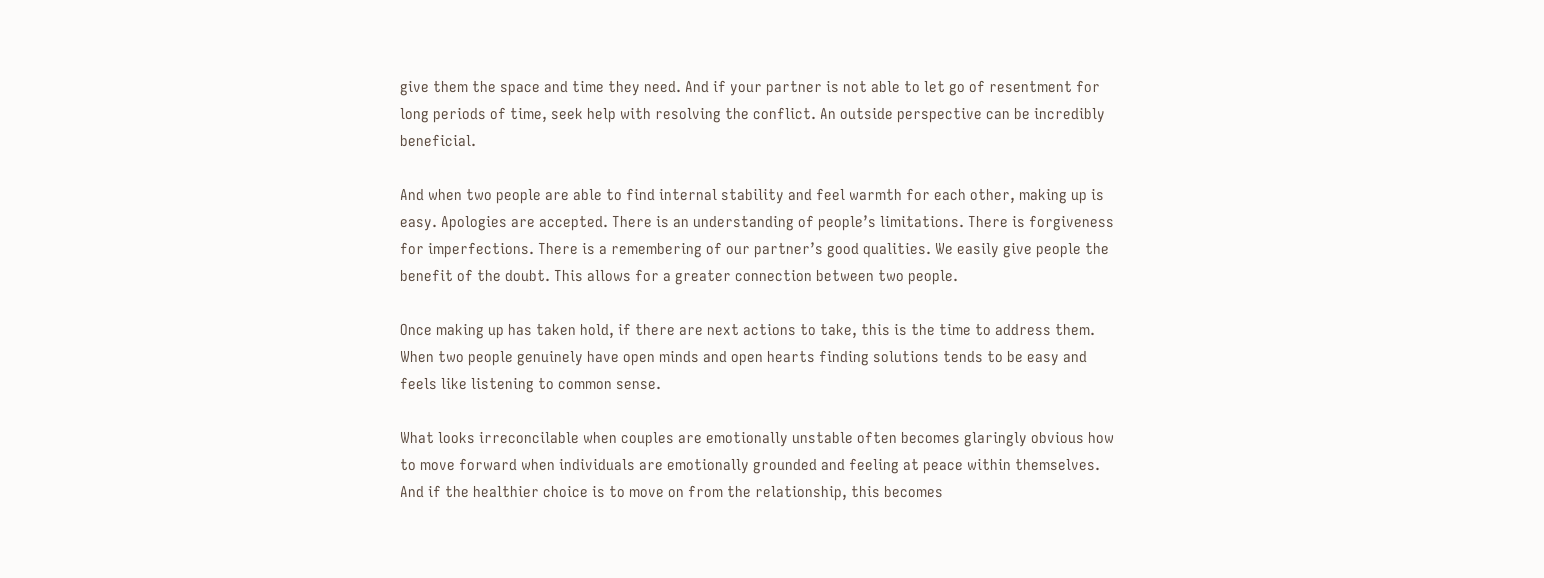give them the space and time they need. And if your partner is not able to let go of resentment for long periods of time, seek help with resolving the conflict. An outside perspective can be incredibly beneficial.

And when two people are able to find internal stability and feel warmth for each other, making up is easy. Apologies are accepted. There is an understanding of people’s limitations. There is forgiveness for imperfections. There is a remembering of our partner’s good qualities. We easily give people the benefit of the doubt. This allows for a greater connection between two people.

Once making up has taken hold, if there are next actions to take, this is the time to address them. When two people genuinely have open minds and open hearts finding solutions tends to be easy and feels like listening to common sense.

What looks irreconcilable when couples are emotionally unstable often becomes glaringly obvious how to move forward when individuals are emotionally grounded and feeling at peace within themselves. And if the healthier choice is to move on from the relationship, this becomes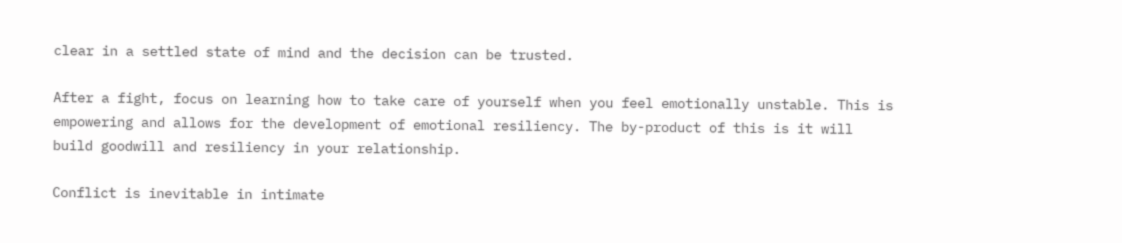clear in a settled state of mind and the decision can be trusted.

After a fight, focus on learning how to take care of yourself when you feel emotionally unstable. This is empowering and allows for the development of emotional resiliency. The by-product of this is it will build goodwill and resiliency in your relationship.

Conflict is inevitable in intimate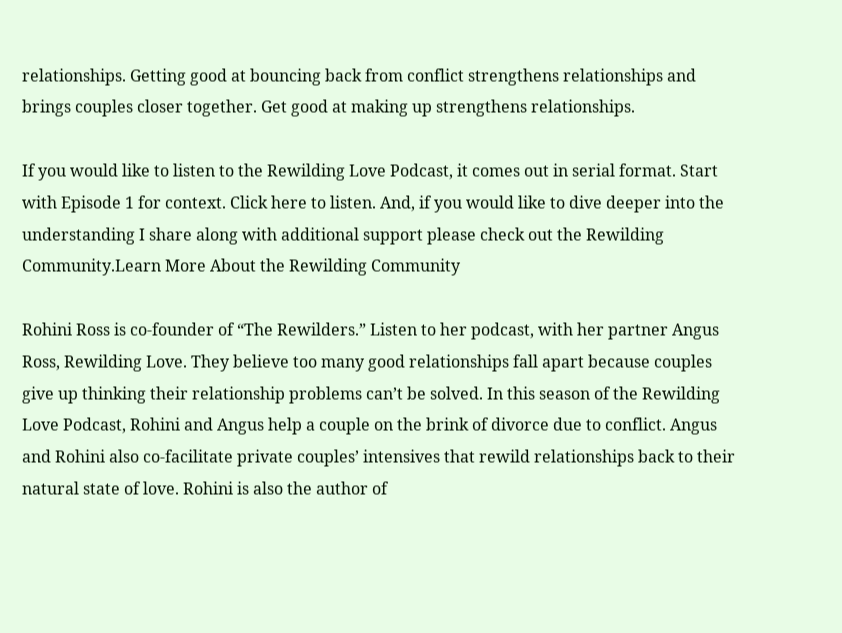relationships. Getting good at bouncing back from conflict strengthens relationships and brings couples closer together. Get good at making up strengthens relationships.

If you would like to listen to the Rewilding Love Podcast, it comes out in serial format. Start with Episode 1 for context. Click here to listen. And, if you would like to dive deeper into the understanding I share along with additional support please check out the Rewilding Community.Learn More About the Rewilding Community

Rohini Ross is co-founder of “The Rewilders.” Listen to her podcast, with her partner Angus Ross, Rewilding Love. They believe too many good relationships fall apart because couples give up thinking their relationship problems can’t be solved. In this season of the Rewilding Love Podcast, Rohini and Angus help a couple on the brink of divorce due to conflict. Angus and Rohini also co-facilitate private couples’ intensives that rewild relationships back to their natural state of love. Rohini is also the author of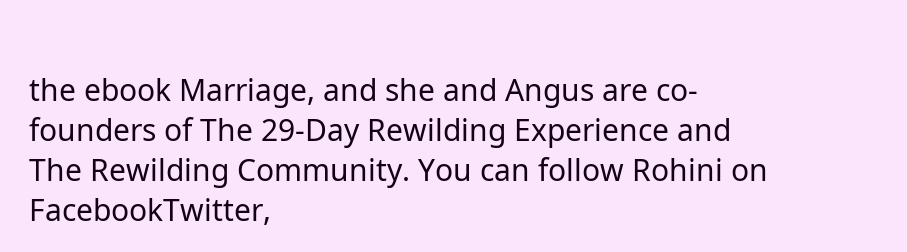the ebook Marriage, and she and Angus are co-founders of The 29-Day Rewilding Experience and The Rewilding Community. You can follow Rohini on FacebookTwitter,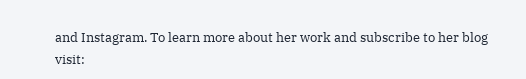and Instagram. To learn more about her work and subscribe to her blog visit: